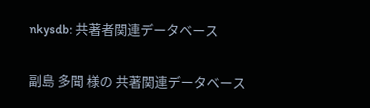nkysdb: 共著者関連データベース

副島 多聞 様の 共著関連データベース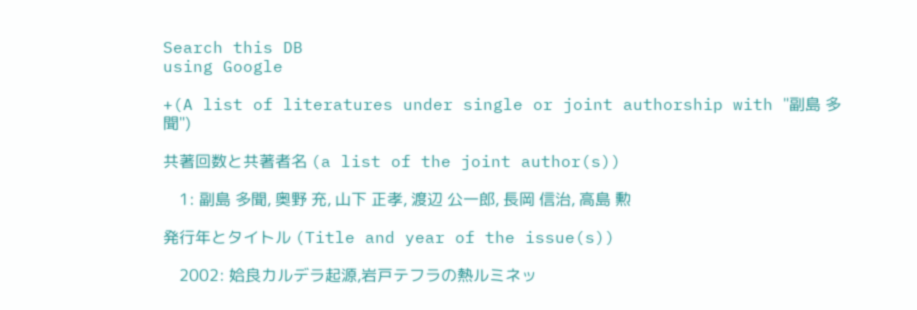Search this DB
using Google

+(A list of literatures under single or joint authorship with "副島 多聞")

共著回数と共著者名 (a list of the joint author(s))

    1: 副島 多聞, 奥野 充, 山下 正孝, 渡辺 公一郎, 長岡 信治, 高島 勲

発行年とタイトル (Title and year of the issue(s))

    2002: 姶良カルデラ起源,岩戸テフラの熱ルミネッ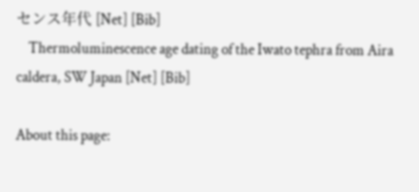センス年代 [Net] [Bib]
    Thermoluminescence age dating of the Iwato tephra from Aira caldera, SW Japan [Net] [Bib]

About this page: